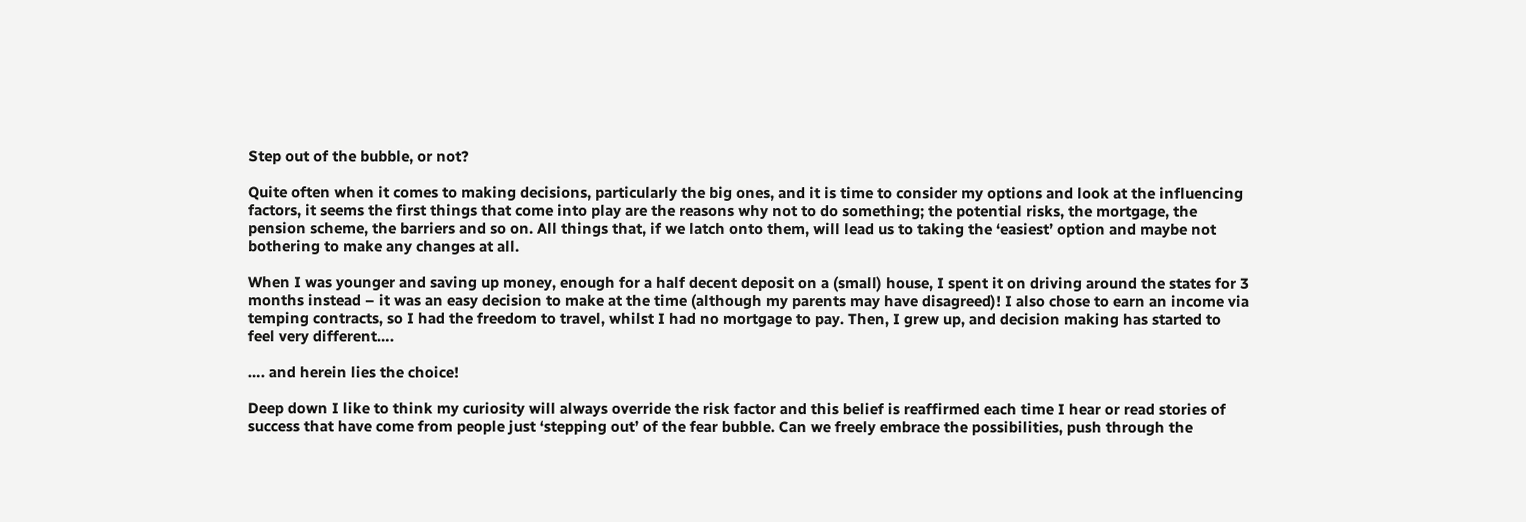Step out of the bubble, or not?

Quite often when it comes to making decisions, particularly the big ones, and it is time to consider my options and look at the influencing factors, it seems the first things that come into play are the reasons why not to do something; the potential risks, the mortgage, the pension scheme, the barriers and so on. All things that, if we latch onto them, will lead us to taking the ‘easiest’ option and maybe not bothering to make any changes at all.

When I was younger and saving up money, enough for a half decent deposit on a (small) house, I spent it on driving around the states for 3 months instead – it was an easy decision to make at the time (although my parents may have disagreed)! I also chose to earn an income via temping contracts, so I had the freedom to travel, whilst I had no mortgage to pay. Then, I grew up, and decision making has started to feel very different….

…. and herein lies the choice!

Deep down I like to think my curiosity will always override the risk factor and this belief is reaffirmed each time I hear or read stories of success that have come from people just ‘stepping out’ of the fear bubble. Can we freely embrace the possibilities, push through the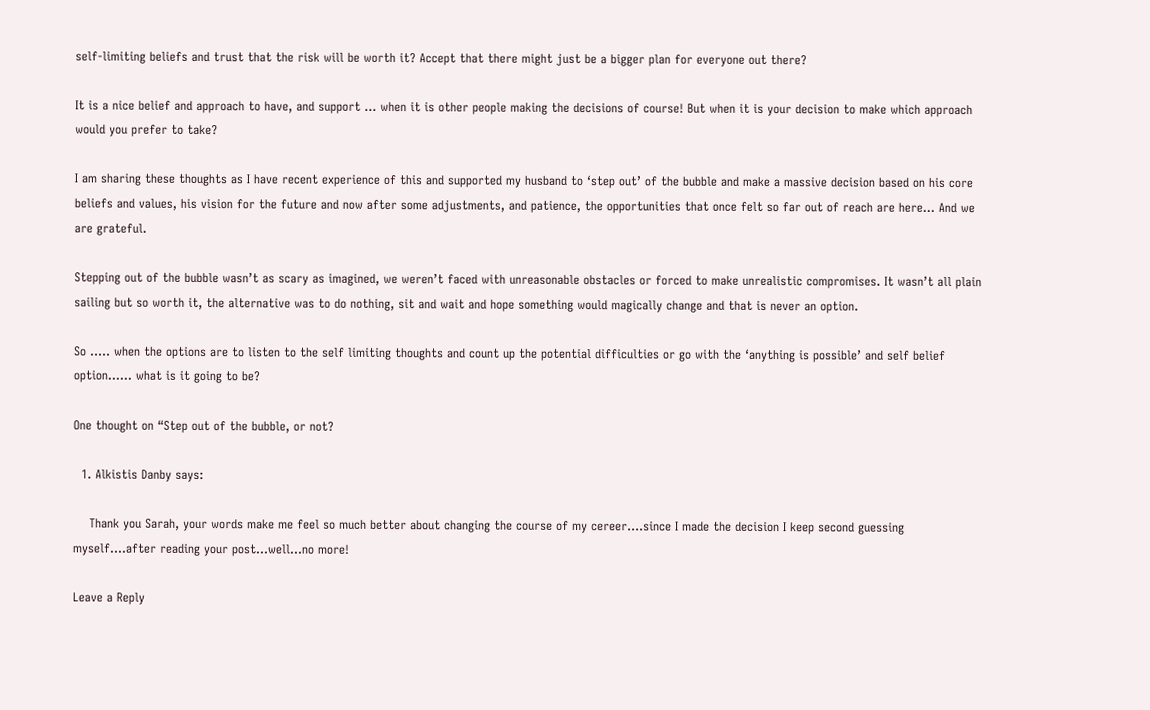self-limiting beliefs and trust that the risk will be worth it? Accept that there might just be a bigger plan for everyone out there?

It is a nice belief and approach to have, and support … when it is other people making the decisions of course! But when it is your decision to make which approach would you prefer to take?

I am sharing these thoughts as I have recent experience of this and supported my husband to ‘step out’ of the bubble and make a massive decision based on his core beliefs and values, his vision for the future and now after some adjustments, and patience, the opportunities that once felt so far out of reach are here… And we are grateful.

Stepping out of the bubble wasn’t as scary as imagined, we weren’t faced with unreasonable obstacles or forced to make unrealistic compromises. It wasn’t all plain sailing but so worth it, the alternative was to do nothing, sit and wait and hope something would magically change and that is never an option.

So ….. when the options are to listen to the self limiting thoughts and count up the potential difficulties or go with the ‘anything is possible’ and self belief option…… what is it going to be?

One thought on “Step out of the bubble, or not?

  1. Alkistis Danby says:

    Thank you Sarah, your words make me feel so much better about changing the course of my cereer….since I made the decision I keep second guessing myself….after reading your post…well…no more!

Leave a Reply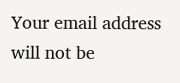Your email address will not be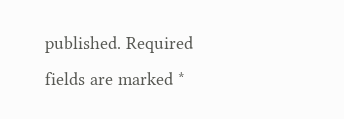published. Required fields are marked *